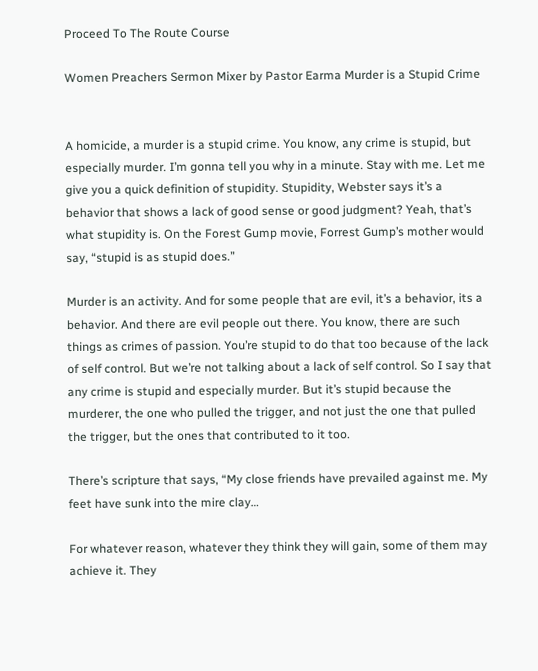Proceed To The Route Course

Women Preachers Sermon Mixer by Pastor Earma Murder is a Stupid Crime


A homicide, a murder is a stupid crime. You know, any crime is stupid, but especially murder. I’m gonna tell you why in a minute. Stay with me. Let me give you a quick definition of stupidity. Stupidity, Webster says it’s a behavior that shows a lack of good sense or good judgment? Yeah, that’s what stupidity is. On the Forest Gump movie, Forrest Gump’s mother would say, “stupid is as stupid does.”

Murder is an activity. And for some people that are evil, it’s a behavior, its a behavior. And there are evil people out there. You know, there are such things as crimes of passion. You’re stupid to do that too because of the lack of self control. But we’re not talking about a lack of self control. So I say that any crime is stupid and especially murder. But it’s stupid because the murderer, the one who pulled the trigger, and not just the one that pulled the trigger, but the ones that contributed to it too.

There’s scripture that says, “My close friends have prevailed against me. My feet have sunk into the mire clay…

For whatever reason, whatever they think they will gain, some of them may achieve it. They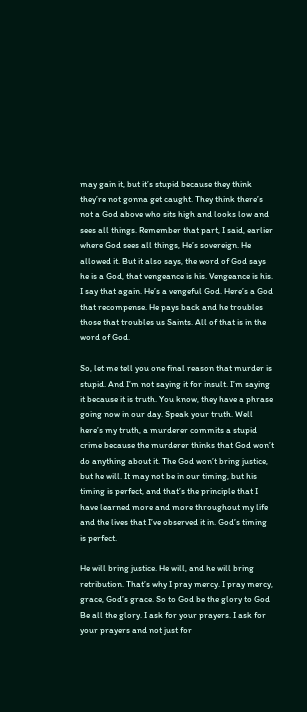may gain it, but it’s stupid because they think they’re not gonna get caught. They think there’s not a God above who sits high and looks low and sees all things. Remember that part, I said, earlier where God sees all things, He’s sovereign. He allowed it. But it also says, the word of God says he is a God, that vengeance is his. Vengeance is his. I say that again. He’s a vengeful God. Here’s a God that recompense. He pays back and he troubles those that troubles us Saints. All of that is in the word of God.

So, let me tell you one final reason that murder is stupid. And I’m not saying it for insult. I’m saying it because it is truth. You know, they have a phrase going now in our day. Speak your truth. Well here’s my truth, a murderer commits a stupid crime because the murderer thinks that God won’t do anything about it. The God won’t bring justice, but he will. It may not be in our timing, but his timing is perfect, and that’s the principle that I have learned more and more throughout my life and the lives that I’ve observed it in. God’s timing is perfect.

He will bring justice. He will, and he will bring retribution. That’s why I pray mercy. I pray mercy, grace, God’s grace. So to God be the glory to God Be all the glory. I ask for your prayers. I ask for your prayers and not just for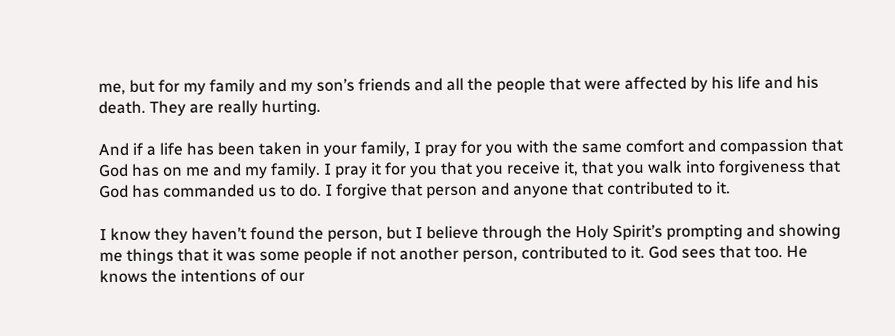me, but for my family and my son’s friends and all the people that were affected by his life and his death. They are really hurting.

And if a life has been taken in your family, I pray for you with the same comfort and compassion that God has on me and my family. I pray it for you that you receive it, that you walk into forgiveness that God has commanded us to do. I forgive that person and anyone that contributed to it.

I know they haven’t found the person, but I believe through the Holy Spirit’s prompting and showing me things that it was some people if not another person, contributed to it. God sees that too. He knows the intentions of our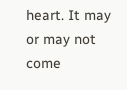heart. It may or may not come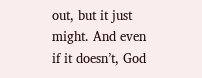out, but it just might. And even if it doesn’t, God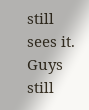still sees it. Guys still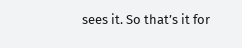sees it. So that’s it for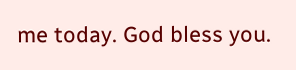me today. God bless you.